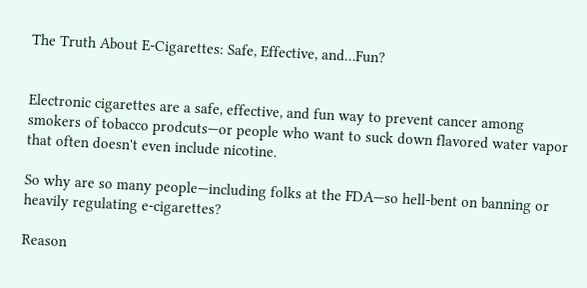The Truth About E-Cigarettes: Safe, Effective, and…Fun?


Electronic cigarettes are a safe, effective, and fun way to prevent cancer among smokers of tobacco prodcuts—or people who want to suck down flavored water vapor that often doesn't even include nicotine.

So why are so many people—including folks at the FDA—so hell-bent on banning or heavily regulating e-cigarettes?

Reason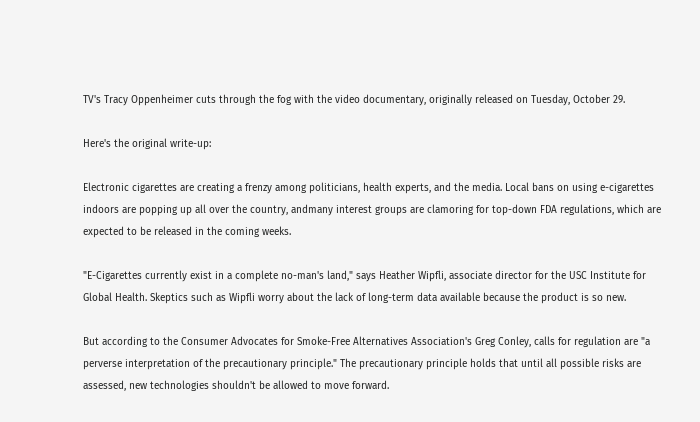TV's Tracy Oppenheimer cuts through the fog with the video documentary, originally released on Tuesday, October 29.

Here's the original write-up:

Electronic cigarettes are creating a frenzy among politicians, health experts, and the media. Local bans on using e-cigarettes indoors are popping up all over the country, andmany interest groups are clamoring for top-down FDA regulations, which are expected to be released in the coming weeks.

"E-Cigarettes currently exist in a complete no-man's land," says Heather Wipfli, associate director for the USC Institute for Global Health. Skeptics such as Wipfli worry about the lack of long-term data available because the product is so new.

But according to the Consumer Advocates for Smoke-Free Alternatives Association's Greg Conley, calls for regulation are "a perverse interpretation of the precautionary principle." The precautionary principle holds that until all possible risks are assessed, new technologies shouldn't be allowed to move forward.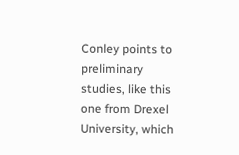Conley points to preliminary studies, like this one from Drexel University, which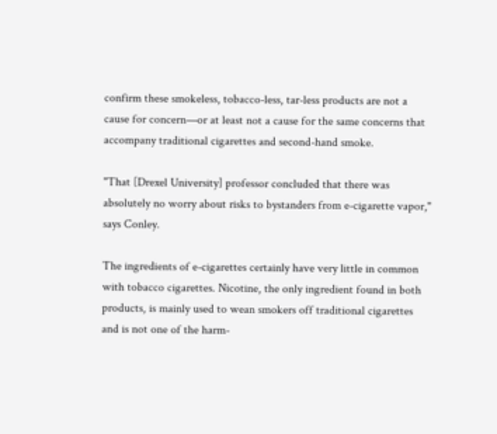confirm these smokeless, tobacco-less, tar-less products are not a cause for concern—or at least not a cause for the same concerns that accompany traditional cigarettes and second-hand smoke.

"That [Drexel University] professor concluded that there was absolutely no worry about risks to bystanders from e-cigarette vapor," says Conley.

The ingredients of e-cigarettes certainly have very little in common with tobacco cigarettes. Nicotine, the only ingredient found in both products, is mainly used to wean smokers off traditional cigarettes and is not one of the harm-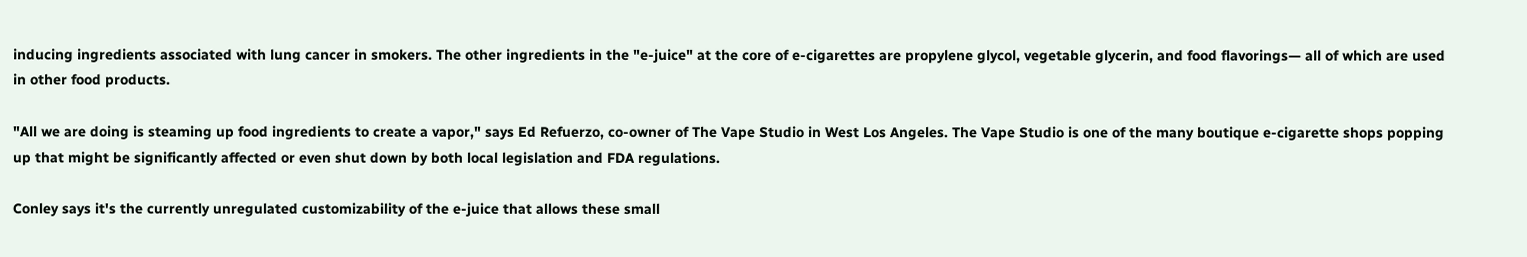inducing ingredients associated with lung cancer in smokers. The other ingredients in the "e-juice" at the core of e-cigarettes are propylene glycol, vegetable glycerin, and food flavorings— all of which are used in other food products.

"All we are doing is steaming up food ingredients to create a vapor," says Ed Refuerzo, co-owner of The Vape Studio in West Los Angeles. The Vape Studio is one of the many boutique e-cigarette shops popping up that might be significantly affected or even shut down by both local legislation and FDA regulations.

Conley says it's the currently unregulated customizability of the e-juice that allows these small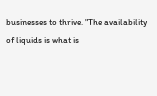businesses to thrive. "The availability of liquids is what is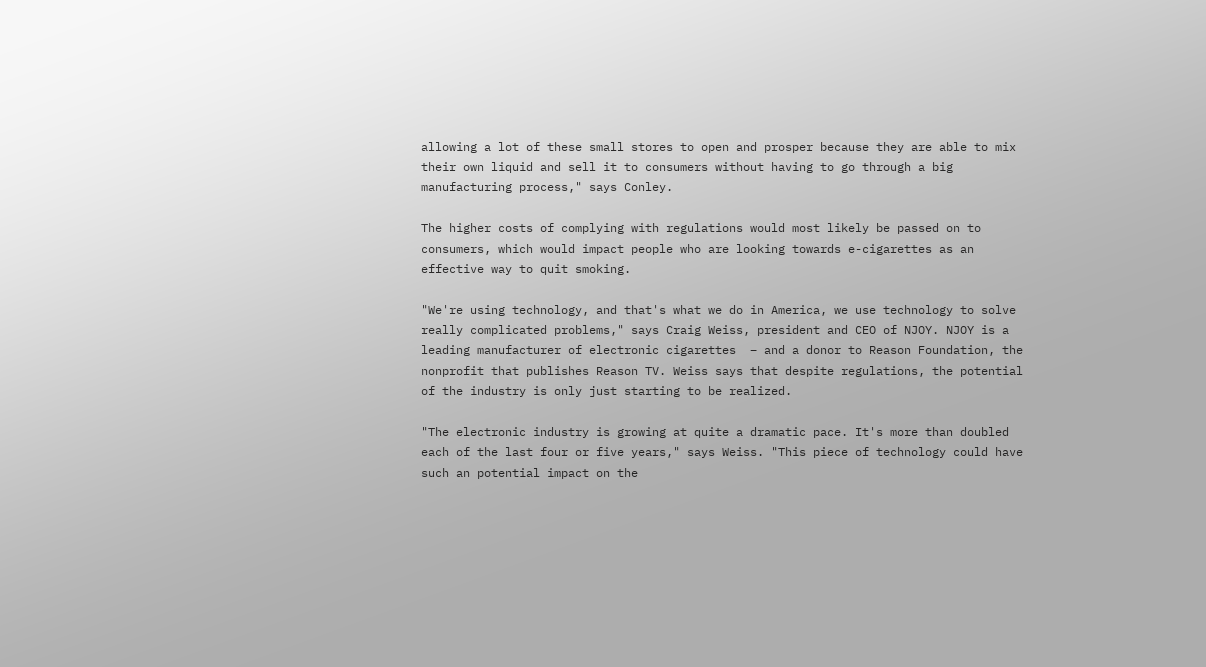allowing a lot of these small stores to open and prosper because they are able to mix their own liquid and sell it to consumers without having to go through a big manufacturing process," says Conley.

The higher costs of complying with regulations would most likely be passed on to consumers, which would impact people who are looking towards e-cigarettes as an effective way to quit smoking.

"We're using technology, and that's what we do in America, we use technology to solve really complicated problems," says Craig Weiss, president and CEO of NJOY. NJOY is a leading manufacturer of electronic cigarettes  – and a donor to Reason Foundation, the nonprofit that publishes Reason TV. Weiss says that despite regulations, the potential of the industry is only just starting to be realized.

"The electronic industry is growing at quite a dramatic pace. It's more than doubled each of the last four or five years," says Weiss. "This piece of technology could have such an potential impact on the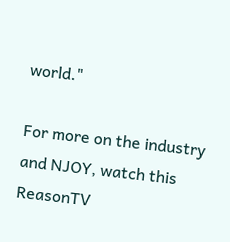world."

For more on the industry and NJOY, watch this ReasonTV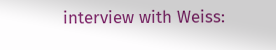interview with Weiss: